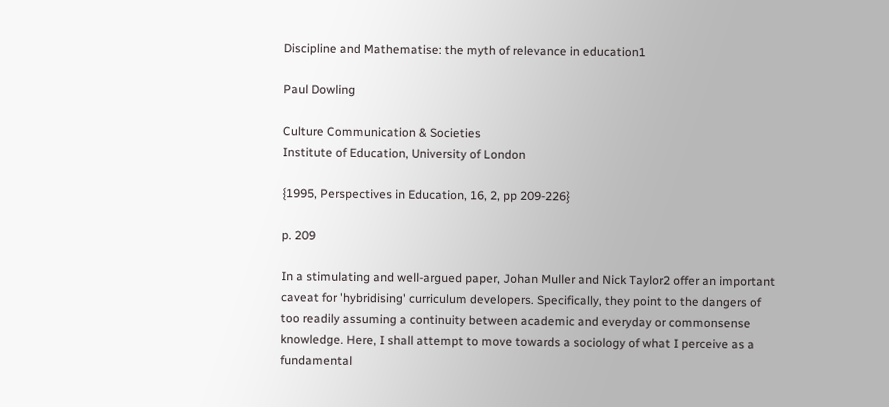Discipline and Mathematise: the myth of relevance in education1

Paul Dowling

Culture Communication & Societies
Institute of Education, University of London

{1995, Perspectives in Education, 16, 2, pp 209-226}

p. 209

In a stimulating and well-argued paper, Johan Muller and Nick Taylor2 offer an important caveat for 'hybridising' curriculum developers. Specifically, they point to the dangers of too readily assuming a continuity between academic and everyday or commonsense knowledge. Here, I shall attempt to move towards a sociology of what I perceive as a fundamental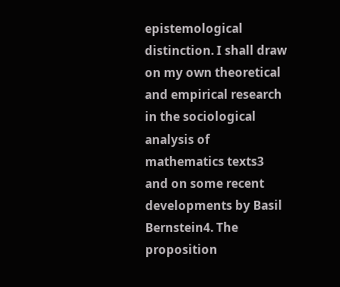epistemological distinction. I shall draw on my own theoretical and empirical research in the sociological analysis of mathematics texts3 and on some recent developments by Basil Bernstein4. The proposition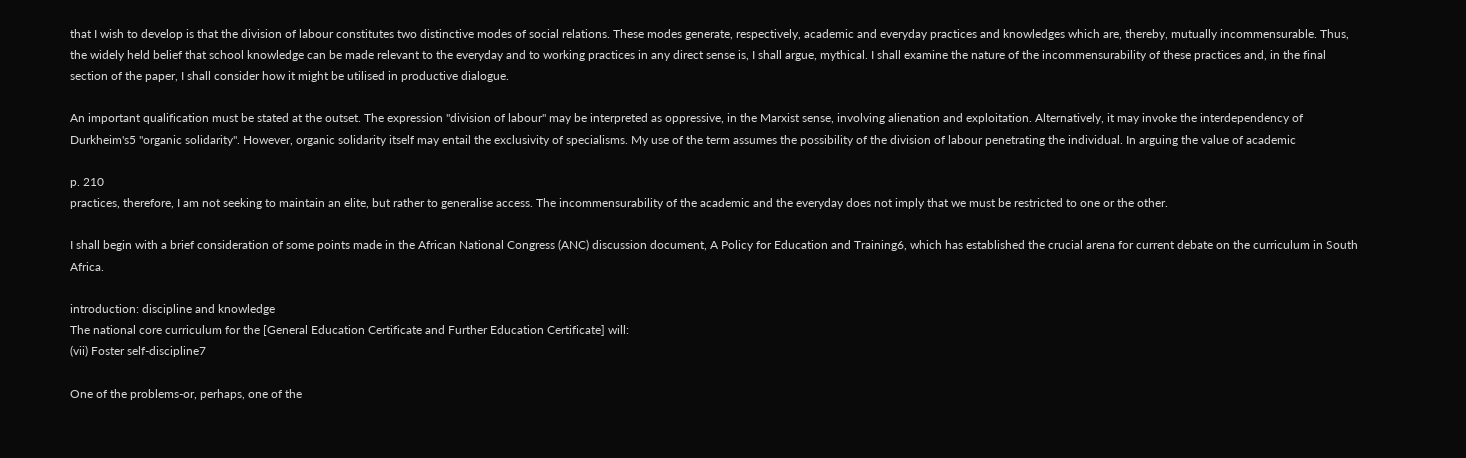that I wish to develop is that the division of labour constitutes two distinctive modes of social relations. These modes generate, respectively, academic and everyday practices and knowledges which are, thereby, mutually incommensurable. Thus, the widely held belief that school knowledge can be made relevant to the everyday and to working practices in any direct sense is, I shall argue, mythical. I shall examine the nature of the incommensurability of these practices and, in the final section of the paper, I shall consider how it might be utilised in productive dialogue.

An important qualification must be stated at the outset. The expression "division of labour" may be interpreted as oppressive, in the Marxist sense, involving alienation and exploitation. Alternatively, it may invoke the interdependency of Durkheim's5 "organic solidarity". However, organic solidarity itself may entail the exclusivity of specialisms. My use of the term assumes the possibility of the division of labour penetrating the individual. In arguing the value of academic

p. 210
practices, therefore, I am not seeking to maintain an elite, but rather to generalise access. The incommensurability of the academic and the everyday does not imply that we must be restricted to one or the other.

I shall begin with a brief consideration of some points made in the African National Congress (ANC) discussion document, A Policy for Education and Training6, which has established the crucial arena for current debate on the curriculum in South Africa.

introduction: discipline and knowledge
The national core curriculum for the [General Education Certificate and Further Education Certificate] will:
(vii) Foster self-discipline7

One of the problems-or, perhaps, one of the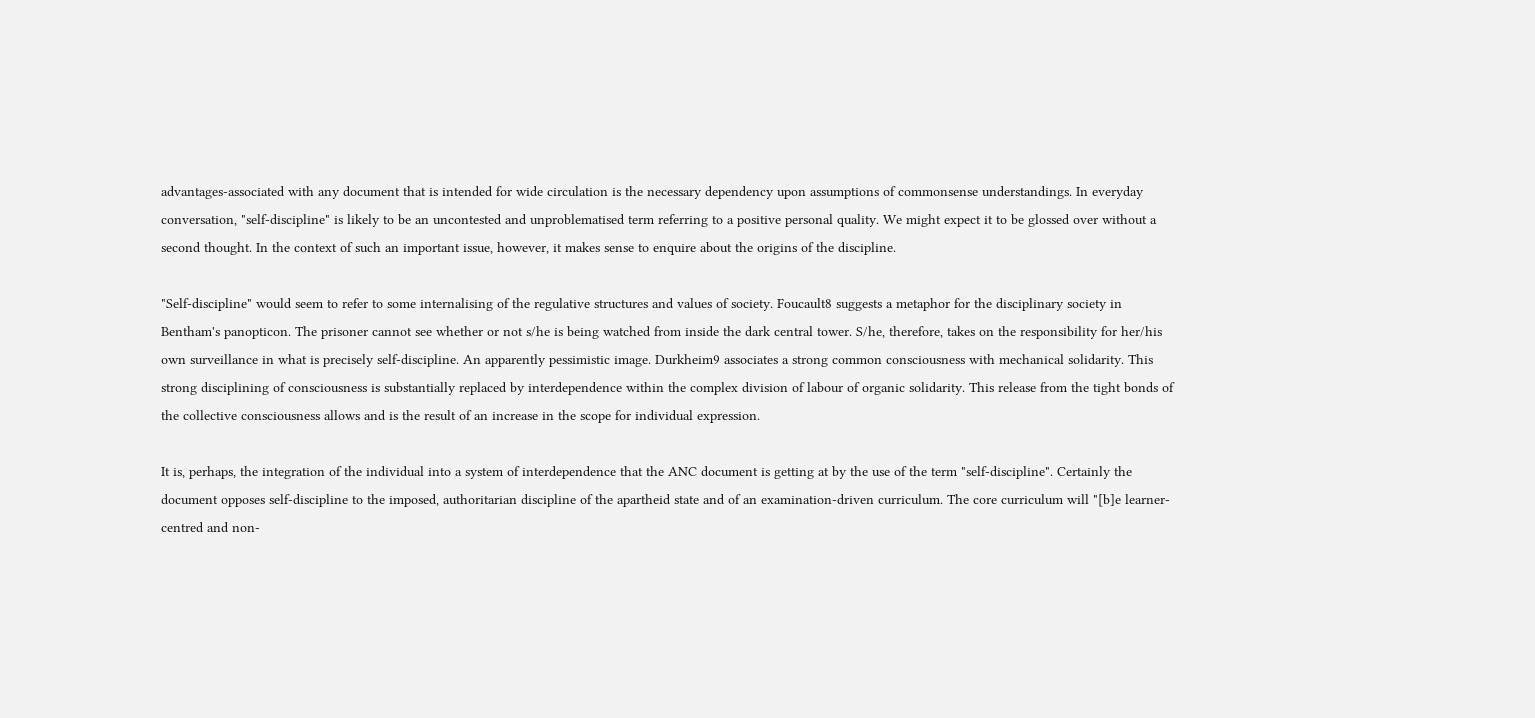advantages-associated with any document that is intended for wide circulation is the necessary dependency upon assumptions of commonsense understandings. In everyday conversation, "self-discipline" is likely to be an uncontested and unproblematised term referring to a positive personal quality. We might expect it to be glossed over without a second thought. In the context of such an important issue, however, it makes sense to enquire about the origins of the discipline.

"Self-discipline" would seem to refer to some internalising of the regulative structures and values of society. Foucault8 suggests a metaphor for the disciplinary society in Bentham's panopticon. The prisoner cannot see whether or not s/he is being watched from inside the dark central tower. S/he, therefore, takes on the responsibility for her/his own surveillance in what is precisely self-discipline. An apparently pessimistic image. Durkheim9 associates a strong common consciousness with mechanical solidarity. This strong disciplining of consciousness is substantially replaced by interdependence within the complex division of labour of organic solidarity. This release from the tight bonds of the collective consciousness allows and is the result of an increase in the scope for individual expression.

It is, perhaps, the integration of the individual into a system of interdependence that the ANC document is getting at by the use of the term "self-discipline". Certainly the document opposes self-discipline to the imposed, authoritarian discipline of the apartheid state and of an examination-driven curriculum. The core curriculum will "[b]e learner-centred and non-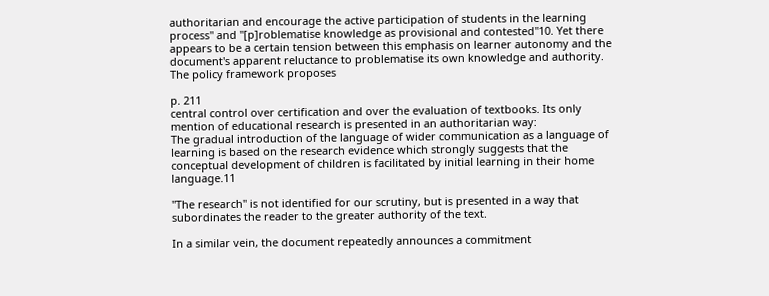authoritarian and encourage the active participation of students in the learning process" and "[p]roblematise knowledge as provisional and contested"10. Yet there appears to be a certain tension between this emphasis on learner autonomy and the document's apparent reluctance to problematise its own knowledge and authority. The policy framework proposes

p. 211
central control over certification and over the evaluation of textbooks. Its only mention of educational research is presented in an authoritarian way:
The gradual introduction of the language of wider communication as a language of learning is based on the research evidence which strongly suggests that the conceptual development of children is facilitated by initial learning in their home language.11

"The research" is not identified for our scrutiny, but is presented in a way that subordinates the reader to the greater authority of the text.

In a similar vein, the document repeatedly announces a commitment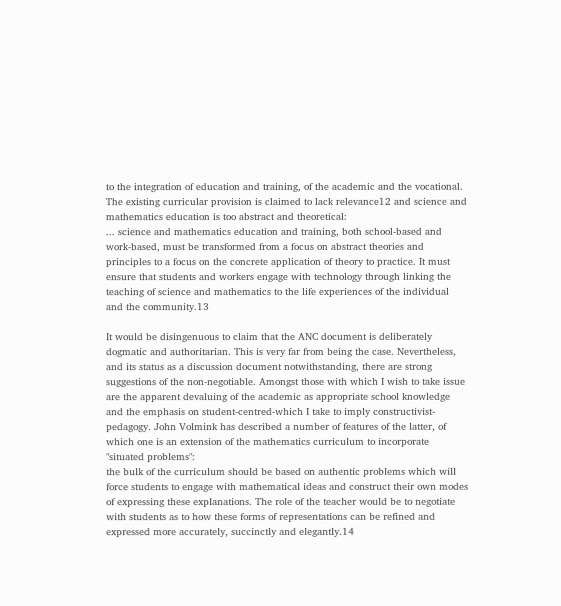to the integration of education and training, of the academic and the vocational. The existing curricular provision is claimed to lack relevance12 and science and mathematics education is too abstract and theoretical:
... science and mathematics education and training, both school-based and work-based, must be transformed from a focus on abstract theories and principles to a focus on the concrete application of theory to practice. It must ensure that students and workers engage with technology through linking the teaching of science and mathematics to the life experiences of the individual and the community.13

It would be disingenuous to claim that the ANC document is deliberately dogmatic and authoritarian. This is very far from being the case. Nevertheless, and its status as a discussion document notwithstanding, there are strong suggestions of the non-negotiable. Amongst those with which I wish to take issue are the apparent devaluing of the academic as appropriate school knowledge and the emphasis on student-centred-which I take to imply constructivist-pedagogy. John Volmink has described a number of features of the latter, of which one is an extension of the mathematics curriculum to incorporate "situated problems":
the bulk of the curriculum should be based on authentic problems which will force students to engage with mathematical ideas and construct their own modes of expressing these explanations. The role of the teacher would be to negotiate with students as to how these forms of representations can be refined and expressed more accurately, succinctly and elegantly.14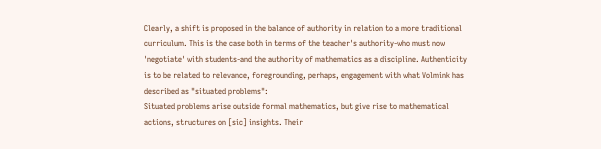Clearly, a shift is proposed in the balance of authority in relation to a more traditional curriculum. This is the case both in terms of the teacher's authority-who must now 'negotiate' with students-and the authority of mathematics as a discipline. Authenticity is to be related to relevance, foregrounding, perhaps, engagement with what Volmink has described as "situated problems":
Situated problems arise outside formal mathematics, but give rise to mathematical actions, structures on [sic] insights. Their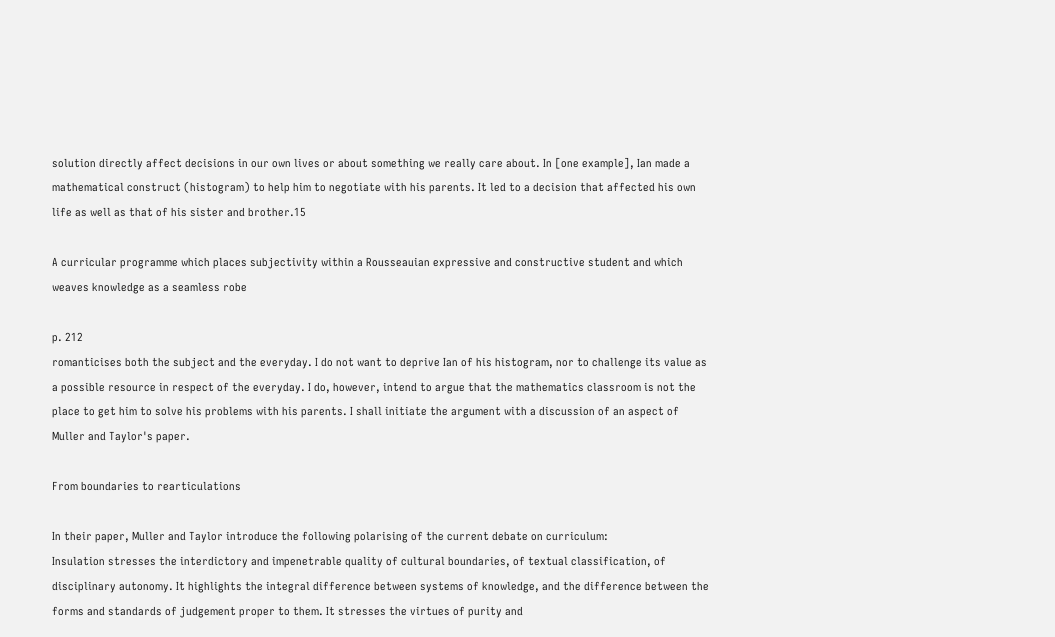solution directly affect decisions in our own lives or about something we really care about. In [one example], Ian made a mathematical construct (histogram) to help him to negotiate with his parents. It led to a decision that affected his own life as well as that of his sister and brother.15

A curricular programme which places subjectivity within a Rousseauian expressive and constructive student and which weaves knowledge as a seamless robe

p. 212
romanticises both the subject and the everyday. I do not want to deprive Ian of his histogram, nor to challenge its value as a possible resource in respect of the everyday. I do, however, intend to argue that the mathematics classroom is not the place to get him to solve his problems with his parents. I shall initiate the argument with a discussion of an aspect of Muller and Taylor's paper.

From boundaries to rearticulations

In their paper, Muller and Taylor introduce the following polarising of the current debate on curriculum:
Insulation stresses the interdictory and impenetrable quality of cultural boundaries, of textual classification, of disciplinary autonomy. It highlights the integral difference between systems of knowledge, and the difference between the forms and standards of judgement proper to them. It stresses the virtues of purity and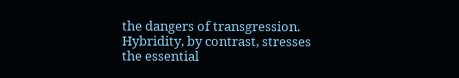the dangers of transgression. Hybridity, by contrast, stresses the essential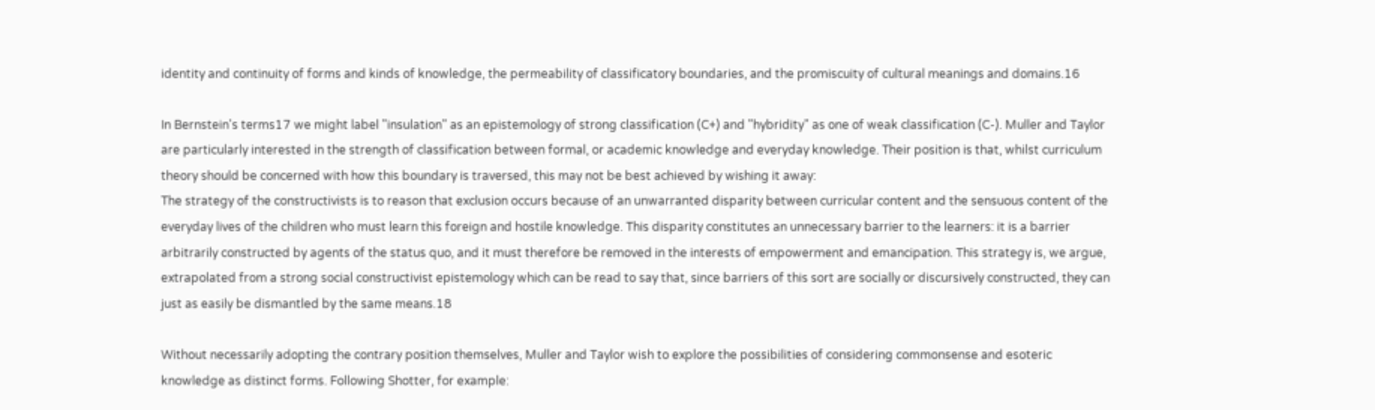identity and continuity of forms and kinds of knowledge, the permeability of classificatory boundaries, and the promiscuity of cultural meanings and domains.16

In Bernstein's terms17 we might label "insulation" as an epistemology of strong classification (C+) and "hybridity" as one of weak classification (C-). Muller and Taylor are particularly interested in the strength of classification between formal, or academic knowledge and everyday knowledge. Their position is that, whilst curriculum theory should be concerned with how this boundary is traversed, this may not be best achieved by wishing it away:
The strategy of the constructivists is to reason that exclusion occurs because of an unwarranted disparity between curricular content and the sensuous content of the everyday lives of the children who must learn this foreign and hostile knowledge. This disparity constitutes an unnecessary barrier to the learners: it is a barrier arbitrarily constructed by agents of the status quo, and it must therefore be removed in the interests of empowerment and emancipation. This strategy is, we argue, extrapolated from a strong social constructivist epistemology which can be read to say that, since barriers of this sort are socially or discursively constructed, they can just as easily be dismantled by the same means.18

Without necessarily adopting the contrary position themselves, Muller and Taylor wish to explore the possibilities of considering commonsense and esoteric knowledge as distinct forms. Following Shotter, for example: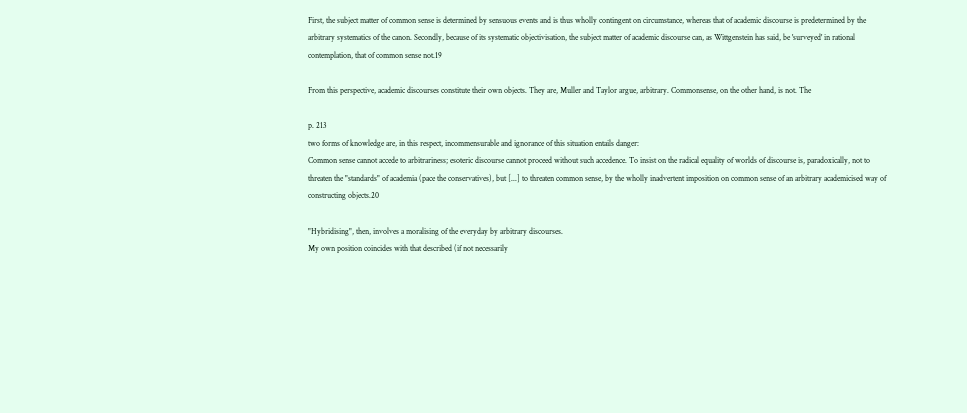First, the subject matter of common sense is determined by sensuous events and is thus wholly contingent on circumstance, whereas that of academic discourse is predetermined by the arbitrary systematics of the canon. Secondly, because of its systematic objectivisation, the subject matter of academic discourse can, as Wittgenstein has said, be 'surveyed' in rational contemplation, that of common sense not.19

From this perspective, academic discourses constitute their own objects. They are, Muller and Taylor argue, arbitrary. Commonsense, on the other hand, is not. The

p. 213
two forms of knowledge are, in this respect, incommensurable and ignorance of this situation entails danger:
Common sense cannot accede to arbitrariness; esoteric discourse cannot proceed without such accedence. To insist on the radical equality of worlds of discourse is, paradoxically, not to threaten the "standards" of academia (pace the conservatives), but [...] to threaten common sense, by the wholly inadvertent imposition on common sense of an arbitrary academicised way of constructing objects.20

"Hybridising", then, involves a moralising of the everyday by arbitrary discourses.
My own position coincides with that described (if not necessarily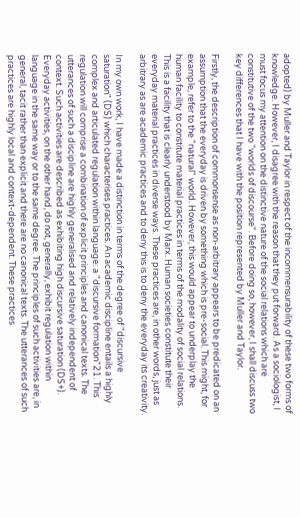adopted) by Muller and Taylor in respect of the incommensurability of these two forms of knowledge. However, I disagree with the reason that they put forward. As a sociologist, I must focus my attention on the distinctive nature of the social relations which are constitutive of the two "worlds of discourse". Before doing so, however, I shall discuss two key differences that I have with the position represented by Muller and Taylor.

Firstly, the description of commonsense as non-arbitrary appears to be predicated on an assumption that the everyday is driven by something which is pre-social. This might, for example, refer to the "natural" world. However, this would appear to underplay the human facility to constitute material practices in terms of the modality of social relations. This is a facility that is clearly understood by Marx. Human societies constitute their everyday material practices in diverse ways. These practices are, in other words, just as arbitrary as are academic practices and to deny this is to deny the everyday its creativity.

In my own work, I have made a distinction in terms of the degree of "discursive saturation" (DS) which characterises practices. An academic discipline entails a highly complex and articulated regulation within language: a "discursive formation"21. This regulation will comprise a combination of explicit principles and canonical texts. The utterances of such a discipline are highly generalised and relatively independent of context. Such activities are described as exhibiting high discursive saturation (DS+). Everyday activities, on the other hand, do not, generally, exhibit regulation within language in the same way or to the same degree. The principles of such activities are, in general, tacit rather than explicit and there are no canonical texts. The utterances of such practices are highly local and context-dependent. These practices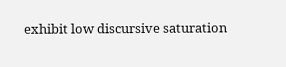exhibit low discursive saturation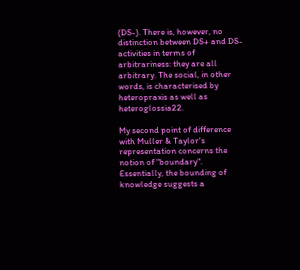(DS-). There is, however, no distinction between DS+ and DS- activities in terms of arbitrariness: they are all arbitrary. The social, in other words, is characterised by heteropraxis as well as heteroglossia22.

My second point of difference with Muller & Taylor's representation concerns the notion of "boundary". Essentially, the bounding of knowledge suggests a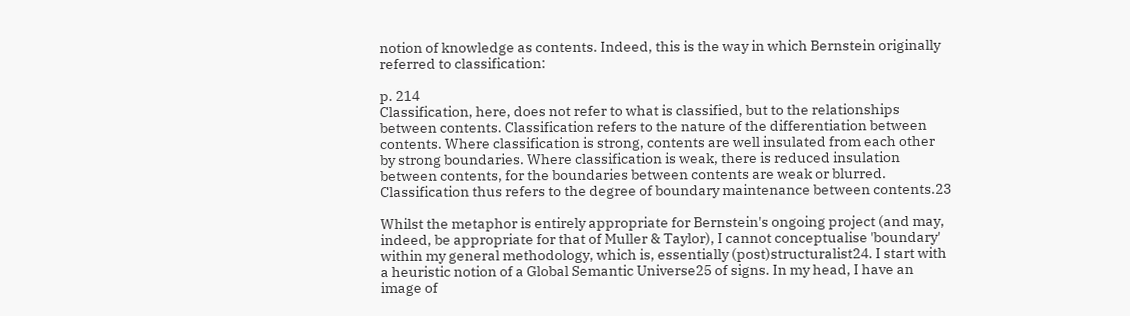notion of knowledge as contents. Indeed, this is the way in which Bernstein originally referred to classification:

p. 214
Classification, here, does not refer to what is classified, but to the relationships between contents. Classification refers to the nature of the differentiation between contents. Where classification is strong, contents are well insulated from each other by strong boundaries. Where classification is weak, there is reduced insulation between contents, for the boundaries between contents are weak or blurred. Classification thus refers to the degree of boundary maintenance between contents.23

Whilst the metaphor is entirely appropriate for Bernstein's ongoing project (and may, indeed, be appropriate for that of Muller & Taylor), I cannot conceptualise 'boundary' within my general methodology, which is, essentially (post)structuralist24. I start with a heuristic notion of a Global Semantic Universe25 of signs. In my head, I have an image of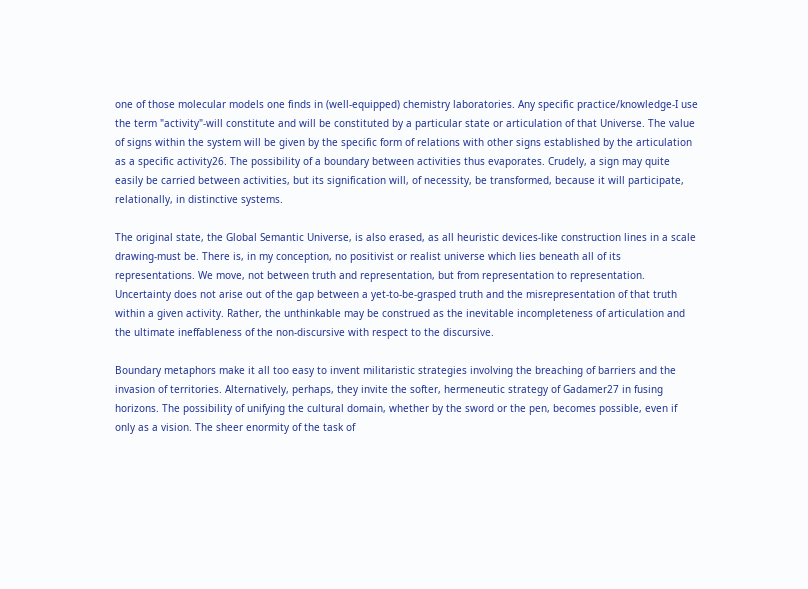one of those molecular models one finds in (well-equipped) chemistry laboratories. Any specific practice/knowledge-I use the term "activity"-will constitute and will be constituted by a particular state or articulation of that Universe. The value of signs within the system will be given by the specific form of relations with other signs established by the articulation as a specific activity26. The possibility of a boundary between activities thus evaporates. Crudely, a sign may quite easily be carried between activities, but its signification will, of necessity, be transformed, because it will participate, relationally, in distinctive systems.

The original state, the Global Semantic Universe, is also erased, as all heuristic devices-like construction lines in a scale drawing-must be. There is, in my conception, no positivist or realist universe which lies beneath all of its representations. We move, not between truth and representation, but from representation to representation. Uncertainty does not arise out of the gap between a yet-to-be-grasped truth and the misrepresentation of that truth within a given activity. Rather, the unthinkable may be construed as the inevitable incompleteness of articulation and the ultimate ineffableness of the non-discursive with respect to the discursive.

Boundary metaphors make it all too easy to invent militaristic strategies involving the breaching of barriers and the invasion of territories. Alternatively, perhaps, they invite the softer, hermeneutic strategy of Gadamer27 in fusing horizons. The possibility of unifying the cultural domain, whether by the sword or the pen, becomes possible, even if only as a vision. The sheer enormity of the task of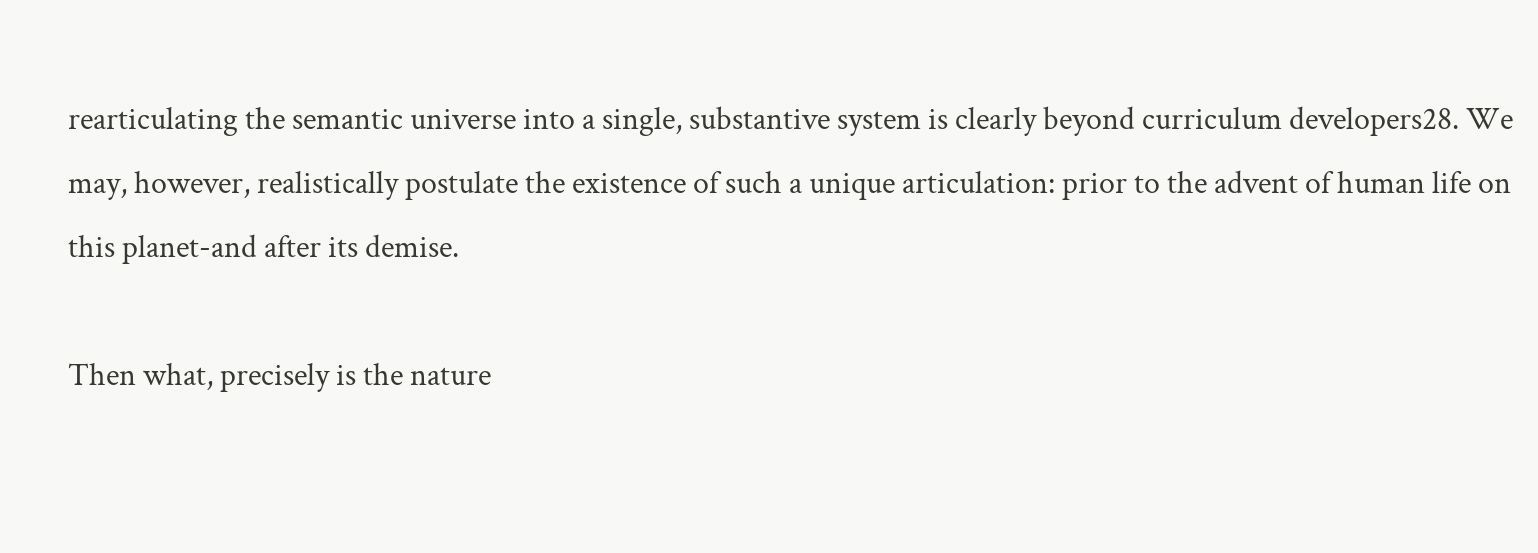rearticulating the semantic universe into a single, substantive system is clearly beyond curriculum developers28. We may, however, realistically postulate the existence of such a unique articulation: prior to the advent of human life on this planet-and after its demise.

Then what, precisely is the nature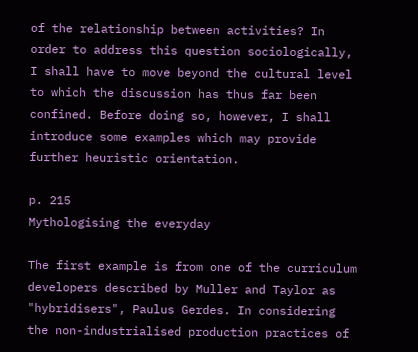of the relationship between activities? In order to address this question sociologically, I shall have to move beyond the cultural level to which the discussion has thus far been confined. Before doing so, however, I shall introduce some examples which may provide further heuristic orientation.

p. 215
Mythologising the everyday

The first example is from one of the curriculum developers described by Muller and Taylor as "hybridisers", Paulus Gerdes. In considering the non-industrialised production practices of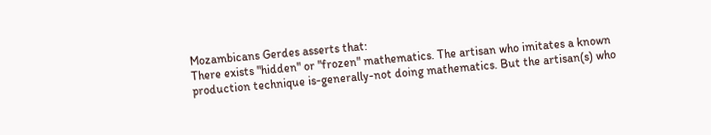Mozambicans Gerdes asserts that:
There exists "hidden" or "frozen" mathematics. The artisan who imitates a known production technique is-generally-not doing mathematics. But the artisan(s) who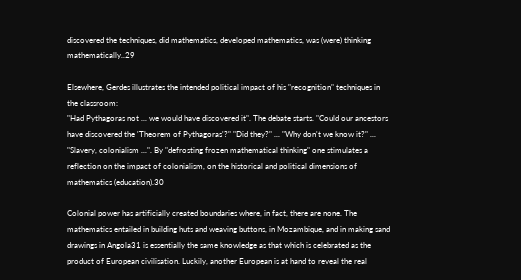discovered the techniques, did mathematics, developed mathematics, was (were) thinking mathematically..29

Elsewhere, Gerdes illustrates the intended political impact of his "recognition" techniques in the classroom:
"Had Pythagoras not ... we would have discovered it". The debate starts. "Could our ancestors have discovered the 'Theorem of Pythagoras'?" "Did they?" ... "Why don't we know it?" ... "Slavery, colonialism ...". By "defrosting frozen mathematical thinking" one stimulates a reflection on the impact of colonialism, on the historical and political dimensions of mathematics (education).30

Colonial power has artificially created boundaries where, in fact, there are none. The mathematics entailed in building huts and weaving buttons, in Mozambique, and in making sand drawings in Angola31 is essentially the same knowledge as that which is celebrated as the product of European civilisation. Luckily, another European is at hand to reveal the real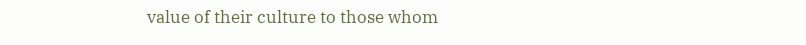value of their culture to those whom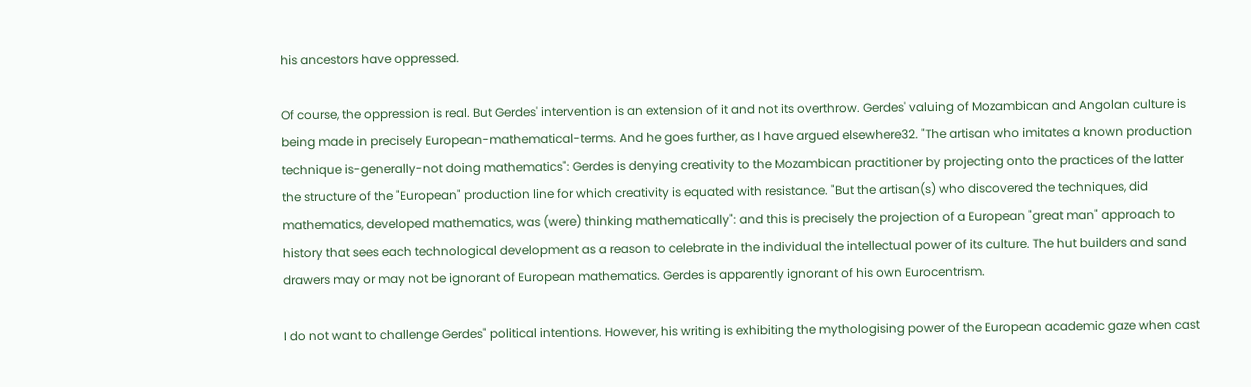his ancestors have oppressed.

Of course, the oppression is real. But Gerdes' intervention is an extension of it and not its overthrow. Gerdes' valuing of Mozambican and Angolan culture is being made in precisely European-mathematical-terms. And he goes further, as I have argued elsewhere32. "The artisan who imitates a known production technique is-generally-not doing mathematics": Gerdes is denying creativity to the Mozambican practitioner by projecting onto the practices of the latter the structure of the "European" production line for which creativity is equated with resistance. "But the artisan(s) who discovered the techniques, did mathematics, developed mathematics, was (were) thinking mathematically": and this is precisely the projection of a European "great man" approach to history that sees each technological development as a reason to celebrate in the individual the intellectual power of its culture. The hut builders and sand drawers may or may not be ignorant of European mathematics. Gerdes is apparently ignorant of his own Eurocentrism.

I do not want to challenge Gerdes" political intentions. However, his writing is exhibiting the mythologising power of the European academic gaze when cast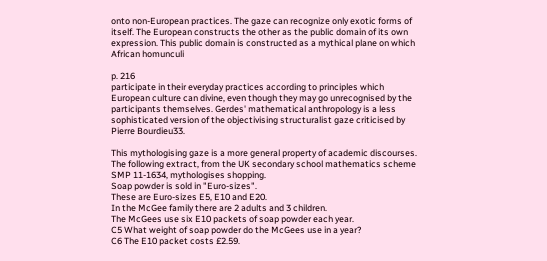onto non-European practices. The gaze can recognize only exotic forms of itself. The European constructs the other as the public domain of its own expression. This public domain is constructed as a mythical plane on which African homunculi

p. 216
participate in their everyday practices according to principles which European culture can divine, even though they may go unrecognised by the participants themselves. Gerdes' mathematical anthropology is a less sophisticated version of the objectivising structuralist gaze criticised by Pierre Bourdieu33.

This mythologising gaze is a more general property of academic discourses. The following extract, from the UK secondary school mathematics scheme SMP 11-1634, mythologises shopping.
Soap powder is sold in "Euro-sizes".
These are Euro-sizes E5, E10 and E20.
In the McGee family there are 2 adults and 3 children.
The McGees use six E10 packets of soap powder each year.
C5 What weight of soap powder do the McGees use in a year?
C6 The E10 packet costs £2.59.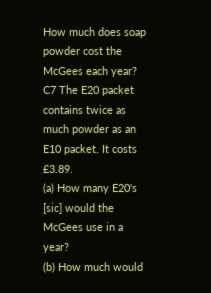How much does soap powder cost the McGees each year?
C7 The E20 packet contains twice as much powder as an E10 packet. It costs £3.89.
(a) How many E20's [sic] would the McGees use in a year?
(b) How much would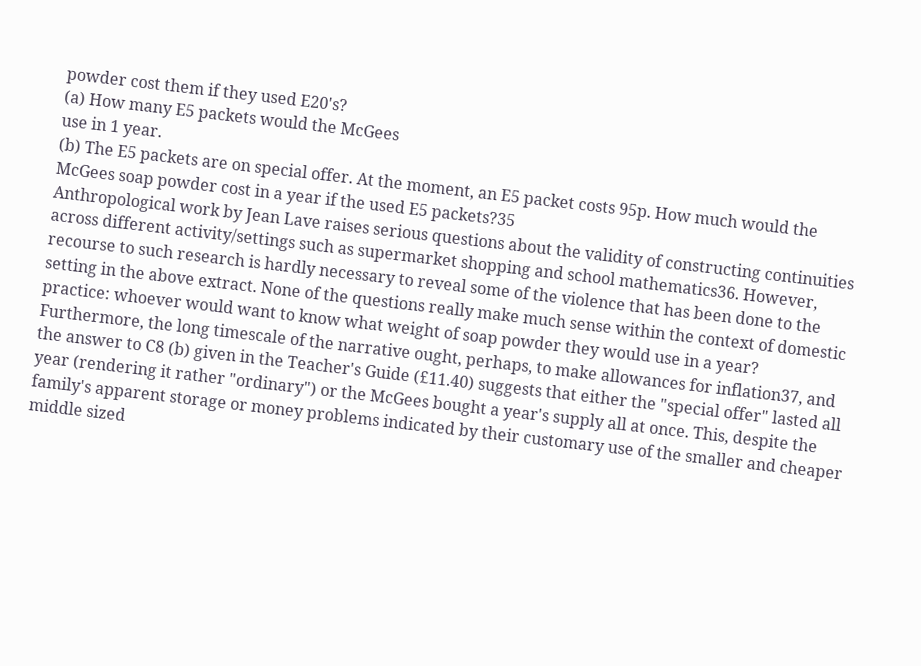powder cost them if they used E20's?
(a) How many E5 packets would the McGees
use in 1 year.
(b) The E5 packets are on special offer. At the moment, an E5 packet costs 95p. How much would the McGees soap powder cost in a year if the used E5 packets?35
Anthropological work by Jean Lave raises serious questions about the validity of constructing continuities across different activity/settings such as supermarket shopping and school mathematics36. However, recourse to such research is hardly necessary to reveal some of the violence that has been done to the setting in the above extract. None of the questions really make much sense within the context of domestic practice: whoever would want to know what weight of soap powder they would use in a year? Furthermore, the long timescale of the narrative ought, perhaps, to make allowances for inflation37, and the answer to C8 (b) given in the Teacher's Guide (£11.40) suggests that either the "special offer" lasted all year (rendering it rather "ordinary") or the McGees bought a year's supply all at once. This, despite the family's apparent storage or money problems indicated by their customary use of the smaller and cheaper middle sized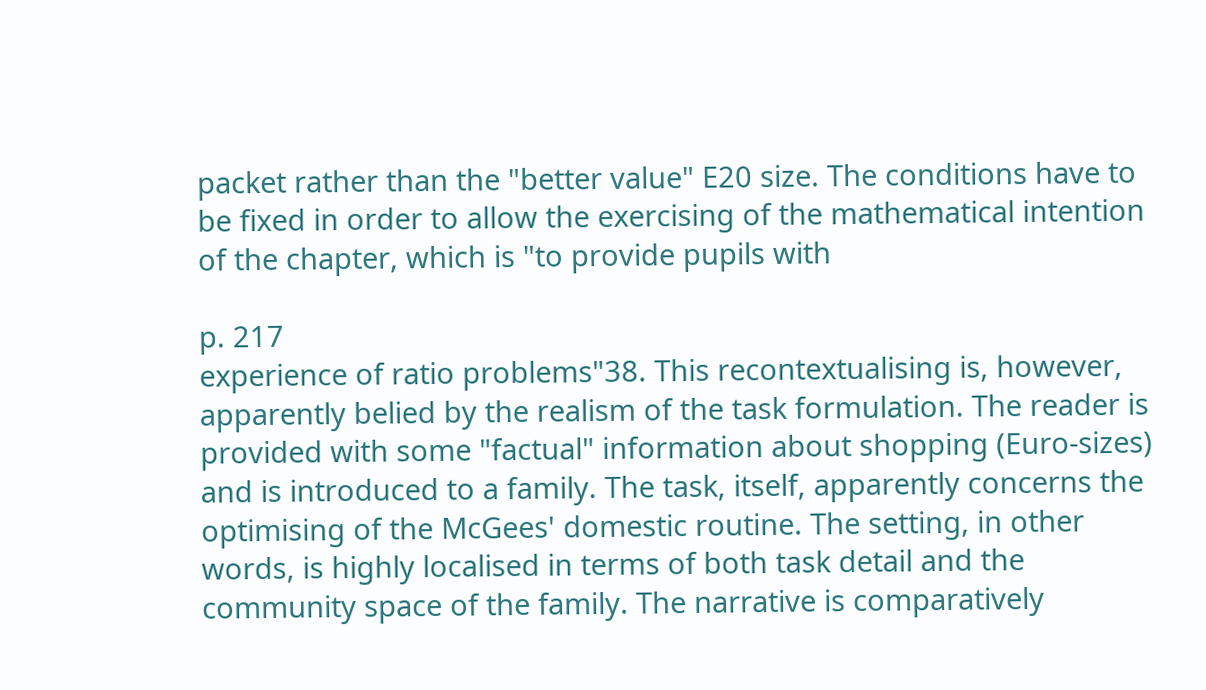packet rather than the "better value" E20 size. The conditions have to be fixed in order to allow the exercising of the mathematical intention of the chapter, which is "to provide pupils with

p. 217
experience of ratio problems"38. This recontextualising is, however, apparently belied by the realism of the task formulation. The reader is provided with some "factual" information about shopping (Euro-sizes) and is introduced to a family. The task, itself, apparently concerns the optimising of the McGees' domestic routine. The setting, in other words, is highly localised in terms of both task detail and the community space of the family. The narrative is comparatively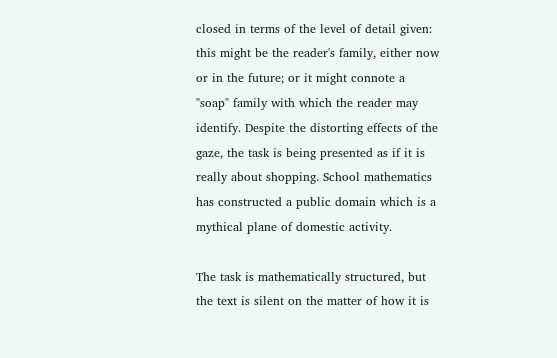closed in terms of the level of detail given: this might be the reader's family, either now or in the future; or it might connote a "soap" family with which the reader may identify. Despite the distorting effects of the gaze, the task is being presented as if it is really about shopping. School mathematics has constructed a public domain which is a mythical plane of domestic activity.

The task is mathematically structured, but the text is silent on the matter of how it is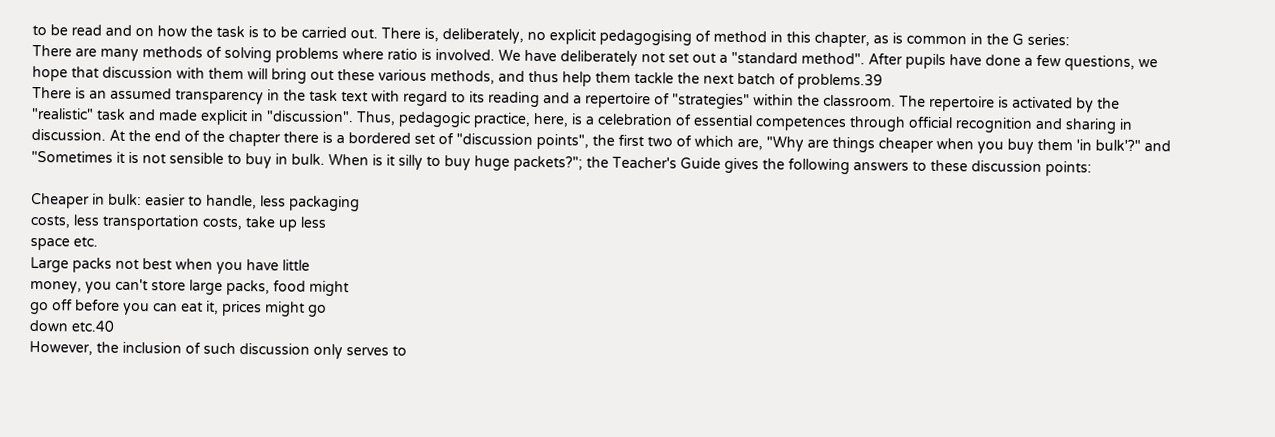to be read and on how the task is to be carried out. There is, deliberately, no explicit pedagogising of method in this chapter, as is common in the G series:
There are many methods of solving problems where ratio is involved. We have deliberately not set out a "standard method". After pupils have done a few questions, we hope that discussion with them will bring out these various methods, and thus help them tackle the next batch of problems.39
There is an assumed transparency in the task text with regard to its reading and a repertoire of "strategies" within the classroom. The repertoire is activated by the "realistic" task and made explicit in "discussion". Thus, pedagogic practice, here, is a celebration of essential competences through official recognition and sharing in discussion. At the end of the chapter there is a bordered set of "discussion points", the first two of which are, "Why are things cheaper when you buy them 'in bulk'?" and "Sometimes it is not sensible to buy in bulk. When is it silly to buy huge packets?"; the Teacher's Guide gives the following answers to these discussion points:

Cheaper in bulk: easier to handle, less packaging
costs, less transportation costs, take up less
space etc.
Large packs not best when you have little
money, you can't store large packs, food might
go off before you can eat it, prices might go
down etc.40
However, the inclusion of such discussion only serves to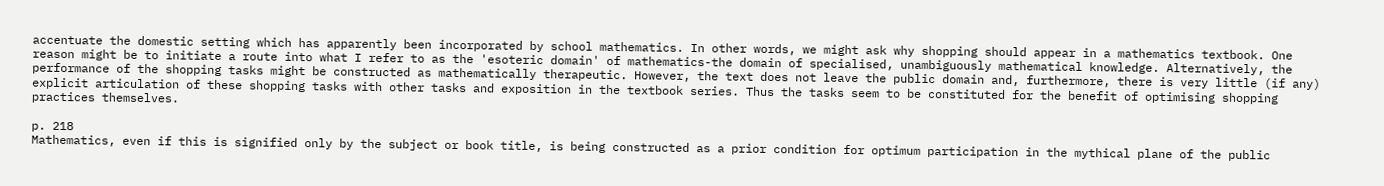accentuate the domestic setting which has apparently been incorporated by school mathematics. In other words, we might ask why shopping should appear in a mathematics textbook. One reason might be to initiate a route into what I refer to as the 'esoteric domain' of mathematics-the domain of specialised, unambiguously mathematical knowledge. Alternatively, the performance of the shopping tasks might be constructed as mathematically therapeutic. However, the text does not leave the public domain and, furthermore, there is very little (if any) explicit articulation of these shopping tasks with other tasks and exposition in the textbook series. Thus the tasks seem to be constituted for the benefit of optimising shopping practices themselves.

p. 218
Mathematics, even if this is signified only by the subject or book title, is being constructed as a prior condition for optimum participation in the mythical plane of the public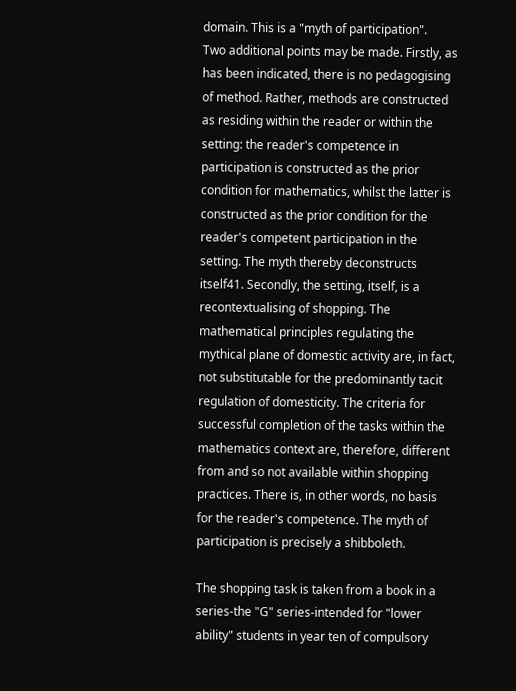domain. This is a "myth of participation".
Two additional points may be made. Firstly, as has been indicated, there is no pedagogising of method. Rather, methods are constructed as residing within the reader or within the setting: the reader's competence in participation is constructed as the prior condition for mathematics, whilst the latter is constructed as the prior condition for the reader's competent participation in the setting. The myth thereby deconstructs itself41. Secondly, the setting, itself, is a recontextualising of shopping. The mathematical principles regulating the mythical plane of domestic activity are, in fact, not substitutable for the predominantly tacit regulation of domesticity. The criteria for successful completion of the tasks within the mathematics context are, therefore, different from and so not available within shopping practices. There is, in other words, no basis for the reader's competence. The myth of participation is precisely a shibboleth.

The shopping task is taken from a book in a series-the "G" series-intended for "lower ability" students in year ten of compulsory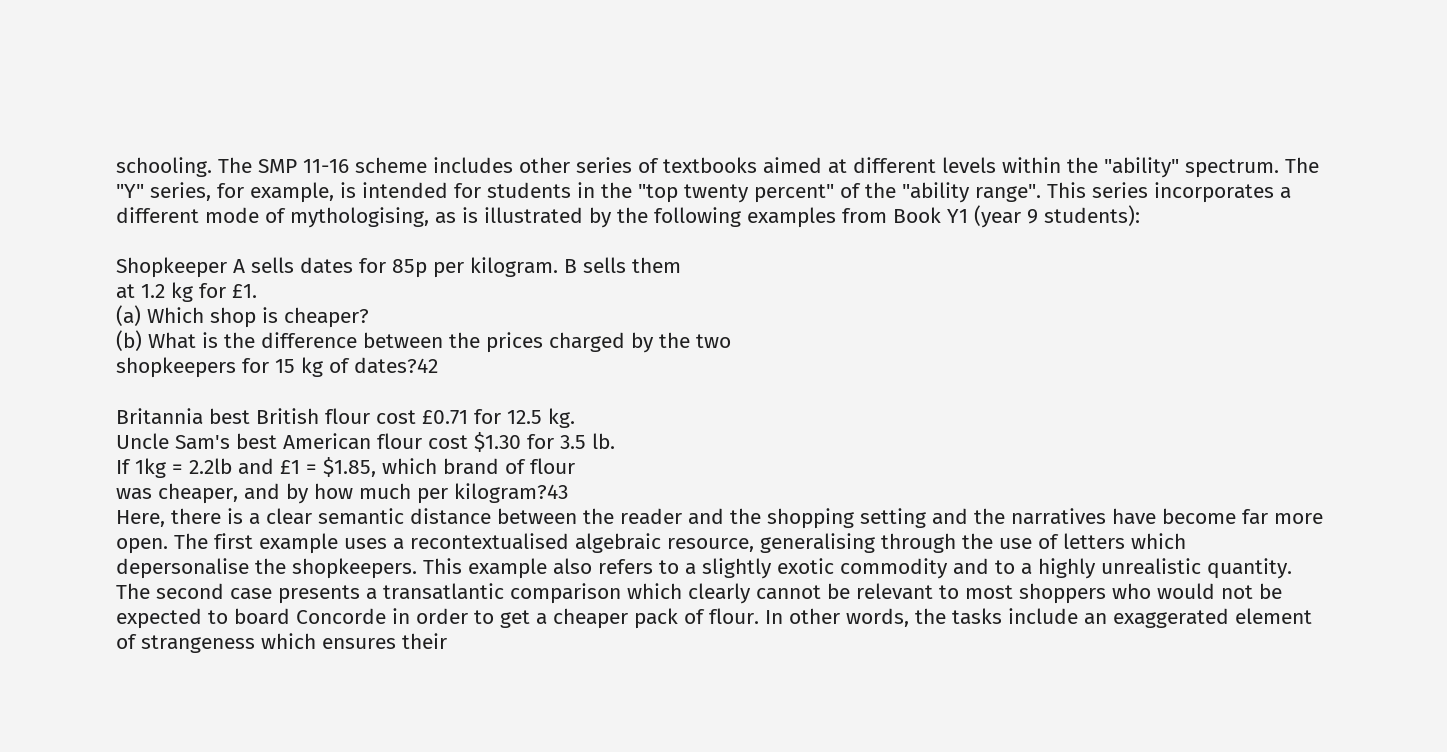schooling. The SMP 11-16 scheme includes other series of textbooks aimed at different levels within the "ability" spectrum. The "Y" series, for example, is intended for students in the "top twenty percent" of the "ability range". This series incorporates a different mode of mythologising, as is illustrated by the following examples from Book Y1 (year 9 students):

Shopkeeper A sells dates for 85p per kilogram. B sells them
at 1.2 kg for £1.
(a) Which shop is cheaper?
(b) What is the difference between the prices charged by the two
shopkeepers for 15 kg of dates?42

Britannia best British flour cost £0.71 for 12.5 kg.
Uncle Sam's best American flour cost $1.30 for 3.5 lb.
If 1kg = 2.2lb and £1 = $1.85, which brand of flour
was cheaper, and by how much per kilogram?43
Here, there is a clear semantic distance between the reader and the shopping setting and the narratives have become far more open. The first example uses a recontextualised algebraic resource, generalising through the use of letters which depersonalise the shopkeepers. This example also refers to a slightly exotic commodity and to a highly unrealistic quantity. The second case presents a transatlantic comparison which clearly cannot be relevant to most shoppers who would not be expected to board Concorde in order to get a cheaper pack of flour. In other words, the tasks include an exaggerated element of strangeness which ensures their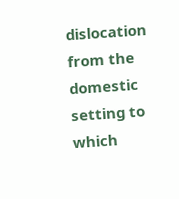dislocation from the domestic setting to which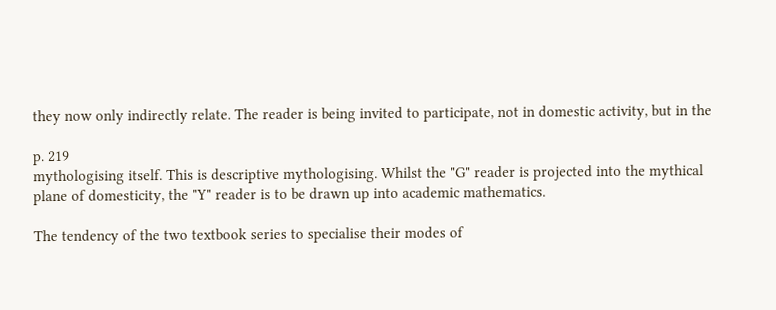they now only indirectly relate. The reader is being invited to participate, not in domestic activity, but in the

p. 219
mythologising itself. This is descriptive mythologising. Whilst the "G" reader is projected into the mythical plane of domesticity, the "Y" reader is to be drawn up into academic mathematics.

The tendency of the two textbook series to specialise their modes of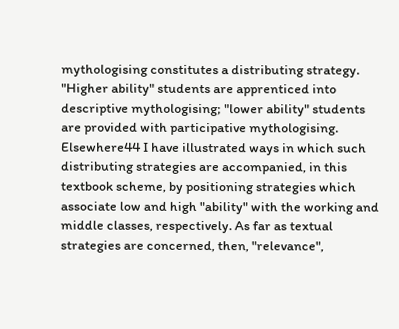mythologising constitutes a distributing strategy. "Higher ability" students are apprenticed into descriptive mythologising; "lower ability" students are provided with participative mythologising. Elsewhere44 I have illustrated ways in which such distributing strategies are accompanied, in this textbook scheme, by positioning strategies which associate low and high "ability" with the working and middle classes, respectively. As far as textual strategies are concerned, then, "relevance",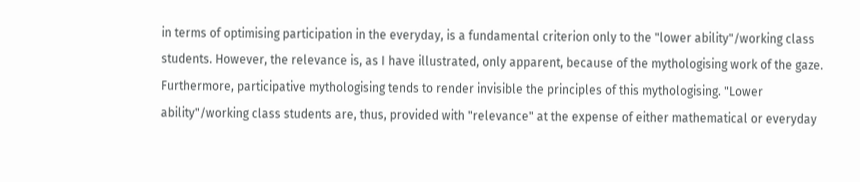in terms of optimising participation in the everyday, is a fundamental criterion only to the "lower ability"/working class students. However, the relevance is, as I have illustrated, only apparent, because of the mythologising work of the gaze. Furthermore, participative mythologising tends to render invisible the principles of this mythologising. "Lower ability"/working class students are, thus, provided with "relevance" at the expense of either mathematical or everyday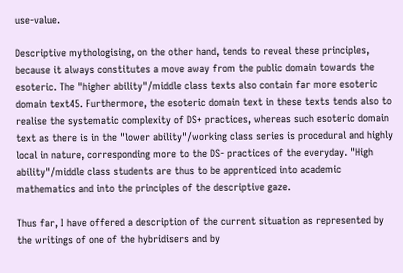use-value.

Descriptive mythologising, on the other hand, tends to reveal these principles, because it always constitutes a move away from the public domain towards the esoteric. The "higher ability"/middle class texts also contain far more esoteric domain text45. Furthermore, the esoteric domain text in these texts tends also to realise the systematic complexity of DS+ practices, whereas such esoteric domain text as there is in the "lower ability"/working class series is procedural and highly local in nature, corresponding more to the DS- practices of the everyday. "High ability"/middle class students are thus to be apprenticed into academic mathematics and into the principles of the descriptive gaze.

Thus far, I have offered a description of the current situation as represented by the writings of one of the hybridisers and by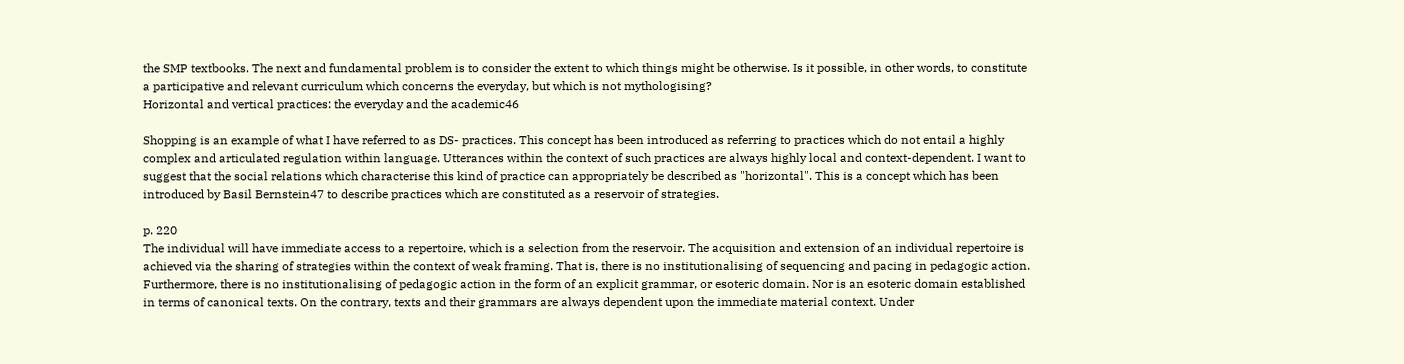the SMP textbooks. The next and fundamental problem is to consider the extent to which things might be otherwise. Is it possible, in other words, to constitute a participative and relevant curriculum which concerns the everyday, but which is not mythologising?
Horizontal and vertical practices: the everyday and the academic46

Shopping is an example of what I have referred to as DS- practices. This concept has been introduced as referring to practices which do not entail a highly complex and articulated regulation within language. Utterances within the context of such practices are always highly local and context-dependent. I want to suggest that the social relations which characterise this kind of practice can appropriately be described as "horizontal". This is a concept which has been introduced by Basil Bernstein47 to describe practices which are constituted as a reservoir of strategies.

p. 220
The individual will have immediate access to a repertoire, which is a selection from the reservoir. The acquisition and extension of an individual repertoire is achieved via the sharing of strategies within the context of weak framing. That is, there is no institutionalising of sequencing and pacing in pedagogic action. Furthermore, there is no institutionalising of pedagogic action in the form of an explicit grammar, or esoteric domain. Nor is an esoteric domain established in terms of canonical texts. On the contrary, texts and their grammars are always dependent upon the immediate material context. Under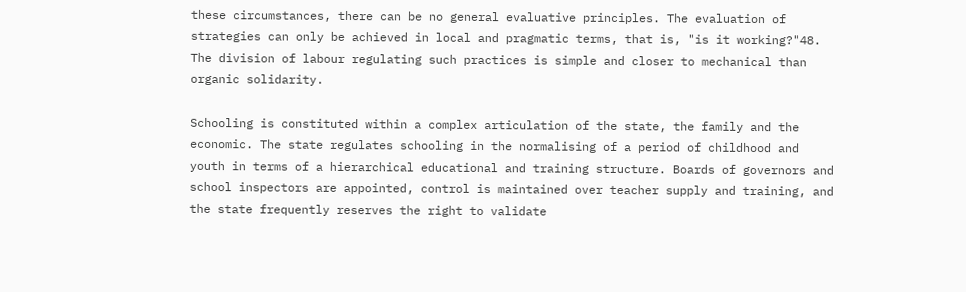these circumstances, there can be no general evaluative principles. The evaluation of strategies can only be achieved in local and pragmatic terms, that is, "is it working?"48. The division of labour regulating such practices is simple and closer to mechanical than organic solidarity.

Schooling is constituted within a complex articulation of the state, the family and the economic. The state regulates schooling in the normalising of a period of childhood and youth in terms of a hierarchical educational and training structure. Boards of governors and school inspectors are appointed, control is maintained over teacher supply and training, and the state frequently reserves the right to validate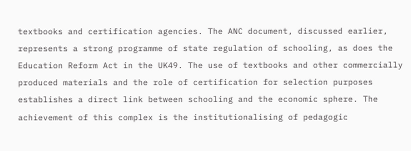textbooks and certification agencies. The ANC document, discussed earlier, represents a strong programme of state regulation of schooling, as does the Education Reform Act in the UK49. The use of textbooks and other commercially produced materials and the role of certification for selection purposes establishes a direct link between schooling and the economic sphere. The achievement of this complex is the institutionalising of pedagogic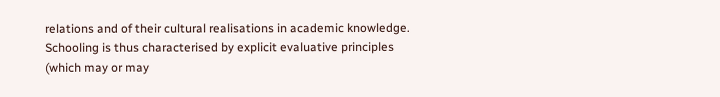relations and of their cultural realisations in academic knowledge. Schooling is thus characterised by explicit evaluative principles (which may or may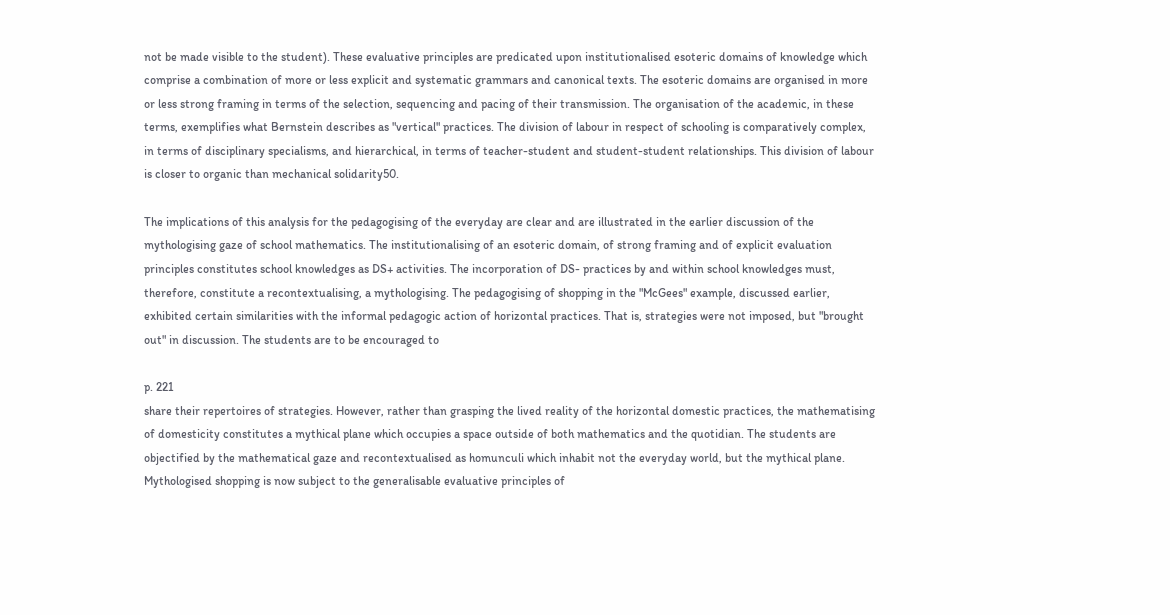not be made visible to the student). These evaluative principles are predicated upon institutionalised esoteric domains of knowledge which comprise a combination of more or less explicit and systematic grammars and canonical texts. The esoteric domains are organised in more or less strong framing in terms of the selection, sequencing and pacing of their transmission. The organisation of the academic, in these terms, exemplifies what Bernstein describes as "vertical" practices. The division of labour in respect of schooling is comparatively complex, in terms of disciplinary specialisms, and hierarchical, in terms of teacher-student and student-student relationships. This division of labour is closer to organic than mechanical solidarity50.

The implications of this analysis for the pedagogising of the everyday are clear and are illustrated in the earlier discussion of the mythologising gaze of school mathematics. The institutionalising of an esoteric domain, of strong framing and of explicit evaluation principles constitutes school knowledges as DS+ activities. The incorporation of DS- practices by and within school knowledges must, therefore, constitute a recontextualising, a mythologising. The pedagogising of shopping in the "McGees" example, discussed earlier, exhibited certain similarities with the informal pedagogic action of horizontal practices. That is, strategies were not imposed, but "brought out" in discussion. The students are to be encouraged to

p. 221
share their repertoires of strategies. However, rather than grasping the lived reality of the horizontal domestic practices, the mathematising of domesticity constitutes a mythical plane which occupies a space outside of both mathematics and the quotidian. The students are objectified by the mathematical gaze and recontextualised as homunculi which inhabit not the everyday world, but the mythical plane. Mythologised shopping is now subject to the generalisable evaluative principles of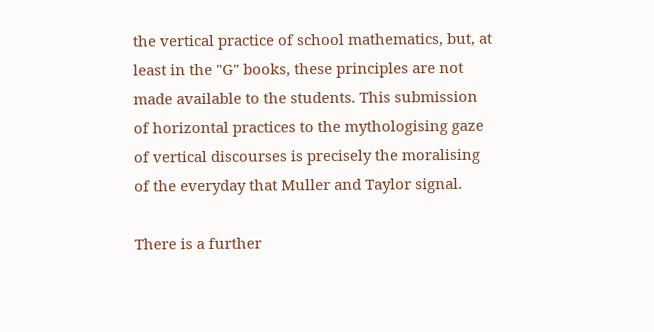the vertical practice of school mathematics, but, at least in the "G" books, these principles are not made available to the students. This submission of horizontal practices to the mythologising gaze of vertical discourses is precisely the moralising of the everyday that Muller and Taylor signal.

There is a further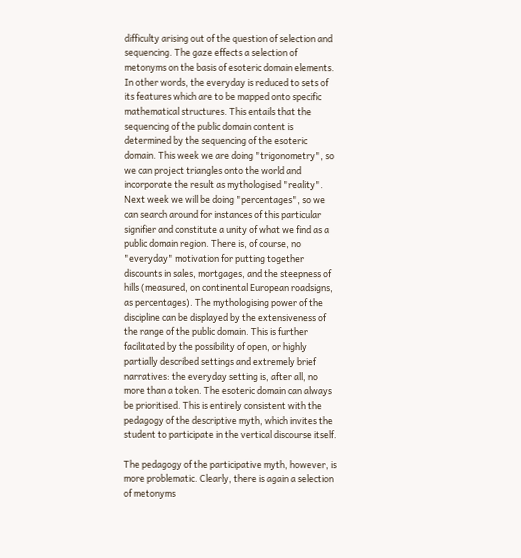difficulty arising out of the question of selection and sequencing. The gaze effects a selection of metonyms on the basis of esoteric domain elements. In other words, the everyday is reduced to sets of its features which are to be mapped onto specific mathematical structures. This entails that the sequencing of the public domain content is determined by the sequencing of the esoteric domain. This week we are doing "trigonometry", so we can project triangles onto the world and incorporate the result as mythologised "reality". Next week we will be doing "percentages", so we can search around for instances of this particular signifier and constitute a unity of what we find as a public domain region. There is, of course, no "everyday" motivation for putting together discounts in sales, mortgages, and the steepness of hills (measured, on continental European roadsigns, as percentages). The mythologising power of the discipline can be displayed by the extensiveness of the range of the public domain. This is further facilitated by the possibility of open, or highly partially described settings and extremely brief narratives: the everyday setting is, after all, no more than a token. The esoteric domain can always be prioritised. This is entirely consistent with the pedagogy of the descriptive myth, which invites the student to participate in the vertical discourse itself.

The pedagogy of the participative myth, however, is more problematic. Clearly, there is again a selection of metonyms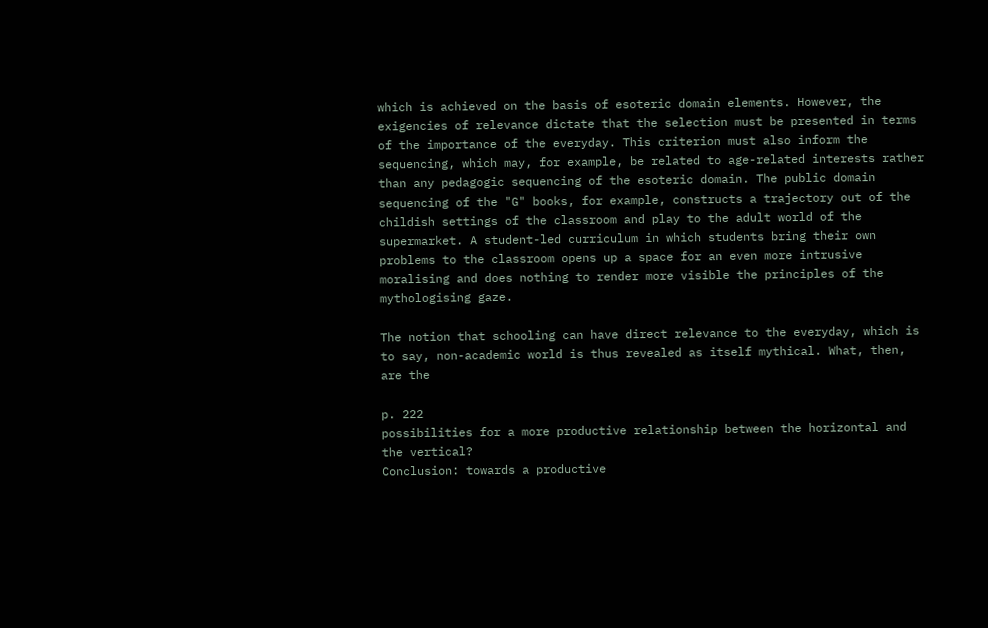which is achieved on the basis of esoteric domain elements. However, the exigencies of relevance dictate that the selection must be presented in terms of the importance of the everyday. This criterion must also inform the sequencing, which may, for example, be related to age-related interests rather than any pedagogic sequencing of the esoteric domain. The public domain sequencing of the "G" books, for example, constructs a trajectory out of the childish settings of the classroom and play to the adult world of the supermarket. A student-led curriculum in which students bring their own problems to the classroom opens up a space for an even more intrusive moralising and does nothing to render more visible the principles of the mythologising gaze.

The notion that schooling can have direct relevance to the everyday, which is to say, non-academic world is thus revealed as itself mythical. What, then, are the

p. 222
possibilities for a more productive relationship between the horizontal and the vertical?
Conclusion: towards a productive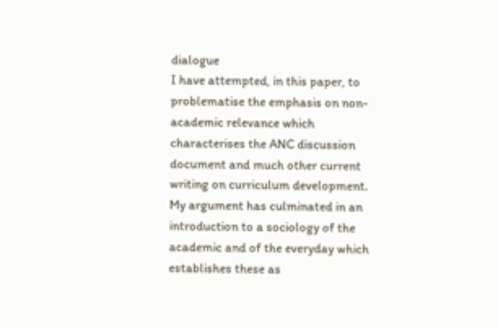dialogue
I have attempted, in this paper, to problematise the emphasis on non-academic relevance which characterises the ANC discussion document and much other current writing on curriculum development. My argument has culminated in an introduction to a sociology of the academic and of the everyday which establishes these as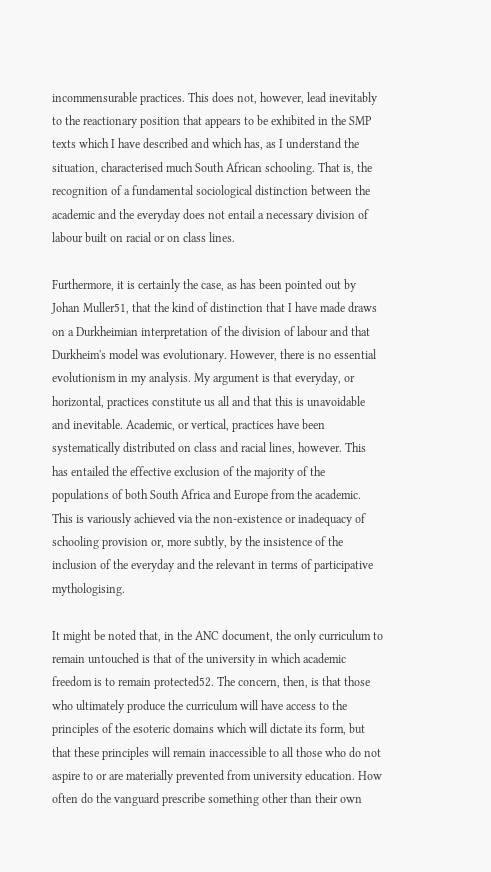incommensurable practices. This does not, however, lead inevitably to the reactionary position that appears to be exhibited in the SMP texts which I have described and which has, as I understand the situation, characterised much South African schooling. That is, the recognition of a fundamental sociological distinction between the academic and the everyday does not entail a necessary division of labour built on racial or on class lines.

Furthermore, it is certainly the case, as has been pointed out by Johan Muller51, that the kind of distinction that I have made draws on a Durkheimian interpretation of the division of labour and that Durkheim's model was evolutionary. However, there is no essential evolutionism in my analysis. My argument is that everyday, or horizontal, practices constitute us all and that this is unavoidable and inevitable. Academic, or vertical, practices have been systematically distributed on class and racial lines, however. This has entailed the effective exclusion of the majority of the populations of both South Africa and Europe from the academic. This is variously achieved via the non-existence or inadequacy of schooling provision or, more subtly, by the insistence of the inclusion of the everyday and the relevant in terms of participative mythologising.

It might be noted that, in the ANC document, the only curriculum to remain untouched is that of the university in which academic freedom is to remain protected52. The concern, then, is that those who ultimately produce the curriculum will have access to the principles of the esoteric domains which will dictate its form, but that these principles will remain inaccessible to all those who do not aspire to or are materially prevented from university education. How often do the vanguard prescribe something other than their own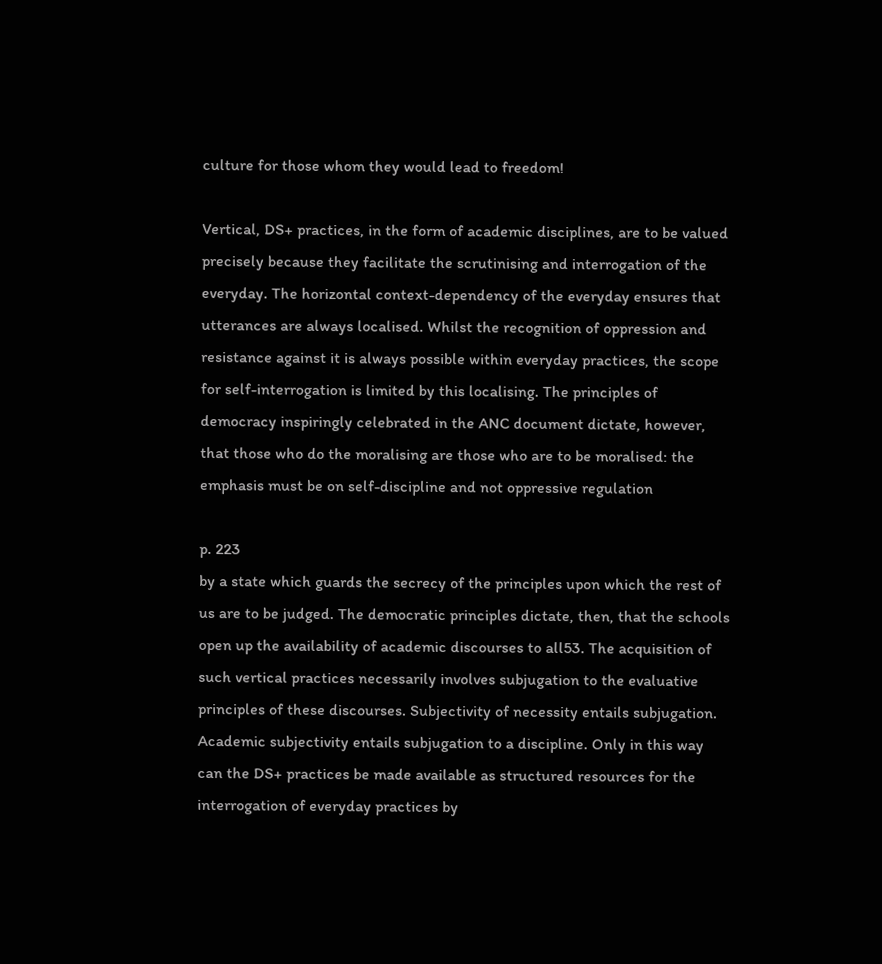culture for those whom they would lead to freedom!

Vertical, DS+ practices, in the form of academic disciplines, are to be valued precisely because they facilitate the scrutinising and interrogation of the everyday. The horizontal context-dependency of the everyday ensures that utterances are always localised. Whilst the recognition of oppression and resistance against it is always possible within everyday practices, the scope for self-interrogation is limited by this localising. The principles of democracy inspiringly celebrated in the ANC document dictate, however, that those who do the moralising are those who are to be moralised: the emphasis must be on self-discipline and not oppressive regulation

p. 223
by a state which guards the secrecy of the principles upon which the rest of us are to be judged. The democratic principles dictate, then, that the schools open up the availability of academic discourses to all53. The acquisition of such vertical practices necessarily involves subjugation to the evaluative principles of these discourses. Subjectivity of necessity entails subjugation. Academic subjectivity entails subjugation to a discipline. Only in this way can the DS+ practices be made available as structured resources for the interrogation of everyday practices by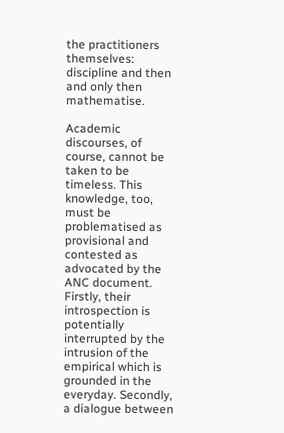the practitioners themselves: discipline and then and only then mathematise.

Academic discourses, of course, cannot be taken to be timeless. This knowledge, too, must be problematised as provisional and contested as advocated by the ANC document. Firstly, their introspection is potentially interrupted by the intrusion of the empirical which is grounded in the everyday. Secondly, a dialogue between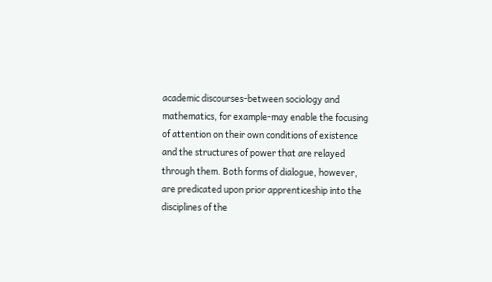academic discourses-between sociology and mathematics, for example-may enable the focusing of attention on their own conditions of existence and the structures of power that are relayed through them. Both forms of dialogue, however, are predicated upon prior apprenticeship into the disciplines of the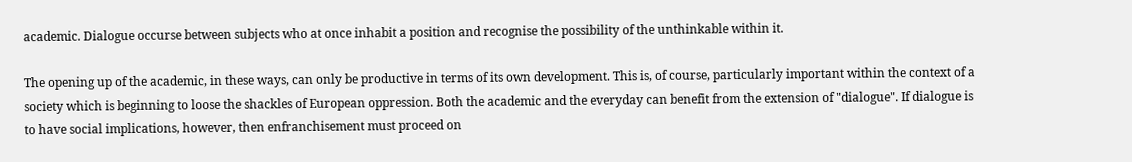academic. Dialogue occurse between subjects who at once inhabit a position and recognise the possibility of the unthinkable within it.

The opening up of the academic, in these ways, can only be productive in terms of its own development. This is, of course, particularly important within the context of a society which is beginning to loose the shackles of European oppression. Both the academic and the everyday can benefit from the extension of "dialogue". If dialogue is to have social implications, however, then enfranchisement must proceed on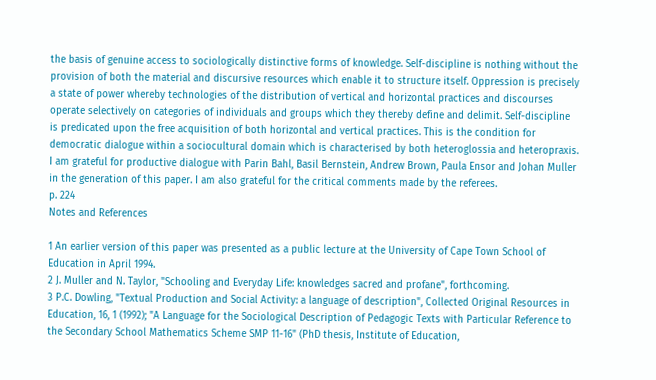the basis of genuine access to sociologically distinctive forms of knowledge. Self-discipline is nothing without the provision of both the material and discursive resources which enable it to structure itself. Oppression is precisely a state of power whereby technologies of the distribution of vertical and horizontal practices and discourses operate selectively on categories of individuals and groups which they thereby define and delimit. Self-discipline is predicated upon the free acquisition of both horizontal and vertical practices. This is the condition for democratic dialogue within a sociocultural domain which is characterised by both heteroglossia and heteropraxis.
I am grateful for productive dialogue with Parin Bahl, Basil Bernstein, Andrew Brown, Paula Ensor and Johan Muller in the generation of this paper. I am also grateful for the critical comments made by the referees.
p. 224
Notes and References

1 An earlier version of this paper was presented as a public lecture at the University of Cape Town School of Education in April 1994.
2 J. Muller and N. Taylor, "Schooling and Everyday Life: knowledges sacred and profane", forthcoming.
3 P.C. Dowling, "Textual Production and Social Activity: a language of description", Collected Original Resources in Education, 16, 1 (1992); "A Language for the Sociological Description of Pedagogic Texts with Particular Reference to the Secondary School Mathematics Scheme SMP 11-16" (PhD thesis, Institute of Education,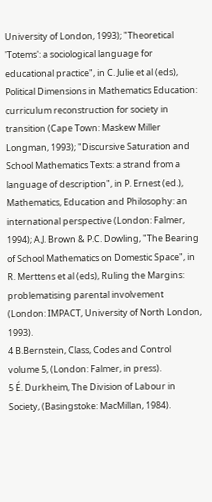University of London, 1993); "Theoretical 'Totems': a sociological language for educational practice", in C. Julie et al (eds), Political Dimensions in Mathematics Education: curriculum reconstruction for society in transition (Cape Town: Maskew Miller Longman, 1993); "Discursive Saturation and School Mathematics Texts: a strand from a language of description", in P. Ernest (ed.), Mathematics, Education and Philosophy: an international perspective (London: Falmer, 1994); A.J. Brown & P.C. Dowling, "The Bearing of School Mathematics on Domestic Space", in R. Merttens et al (eds), Ruling the Margins: problematising parental involvement (London: IMPACT, University of North London, 1993).
4 B.Bernstein, Class, Codes and Control volume 5, (London: Falmer, in press).
5 É. Durkheim, The Division of Labour in Society, (Basingstoke: MacMillan, 1984).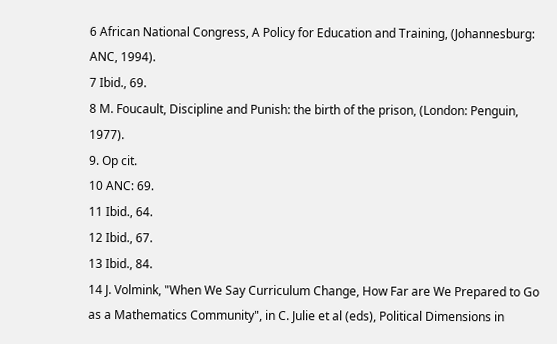6 African National Congress, A Policy for Education and Training, (Johannesburg: ANC, 1994).
7 Ibid., 69.
8 M. Foucault, Discipline and Punish: the birth of the prison, (London: Penguin, 1977).
9. Op cit.
10 ANC: 69.
11 Ibid., 64.
12 Ibid., 67.
13 Ibid., 84.
14 J. Volmink, "When We Say Curriculum Change, How Far are We Prepared to Go as a Mathematics Community", in C. Julie et al (eds), Political Dimensions in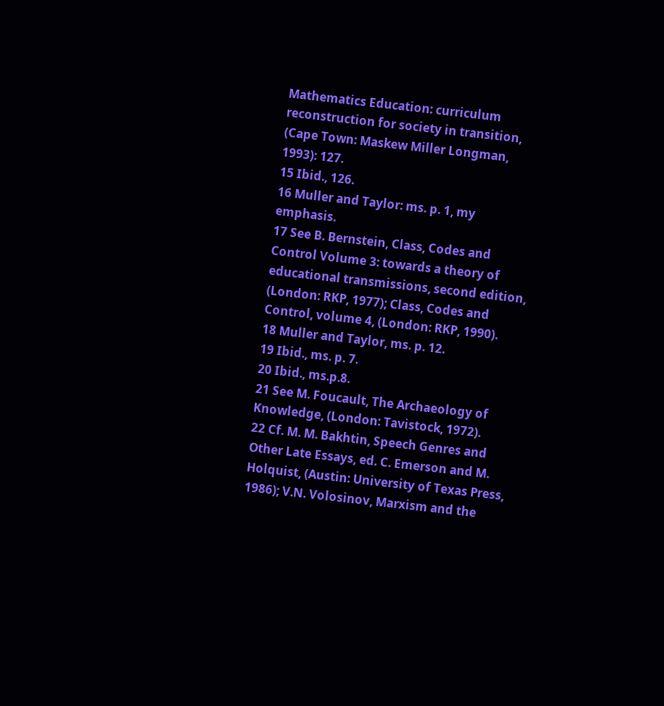Mathematics Education: curriculum reconstruction for society in transition, (Cape Town: Maskew Miller Longman, 1993): 127.
15 Ibid., 126.
16 Muller and Taylor: ms. p. 1, my emphasis.
17 See B. Bernstein, Class, Codes and Control Volume 3: towards a theory of educational transmissions, second edition, (London: RKP, 1977); Class, Codes and Control, volume 4, (London: RKP, 1990).
18 Muller and Taylor, ms. p. 12.
19 Ibid., ms. p. 7.
20 Ibid., ms.p.8.
21 See M. Foucault, The Archaeology of Knowledge, (London: Tavistock, 1972).
22 Cf. M. M. Bakhtin, Speech Genres and Other Late Essays, ed. C. Emerson and M. Holquist, (Austin: University of Texas Press, 1986); V.N. Volosinov, Marxism and the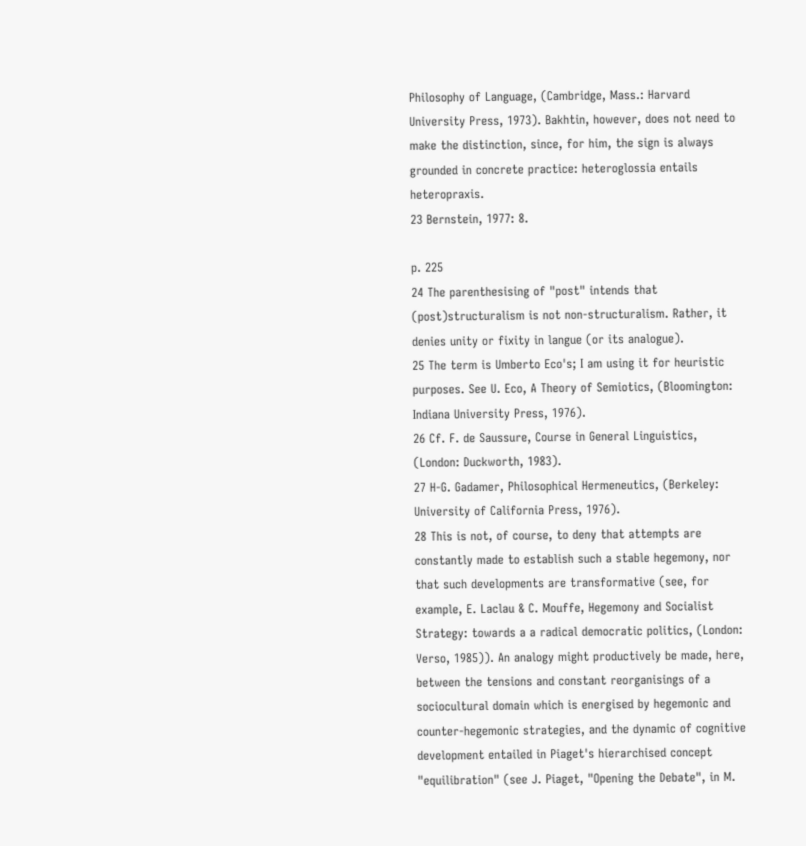Philosophy of Language, (Cambridge, Mass.: Harvard University Press, 1973). Bakhtin, however, does not need to make the distinction, since, for him, the sign is always grounded in concrete practice: heteroglossia entails heteropraxis.
23 Bernstein, 1977: 8.

p. 225
24 The parenthesising of "post" intends that (post)structuralism is not non-structuralism. Rather, it denies unity or fixity in langue (or its analogue).
25 The term is Umberto Eco's; I am using it for heuristic purposes. See U. Eco, A Theory of Semiotics, (Bloomington: Indiana University Press, 1976).
26 Cf. F. de Saussure, Course in General Linguistics, (London: Duckworth, 1983).
27 H-G. Gadamer, Philosophical Hermeneutics, (Berkeley: University of California Press, 1976).
28 This is not, of course, to deny that attempts are constantly made to establish such a stable hegemony, nor that such developments are transformative (see, for example, E. Laclau & C. Mouffe, Hegemony and Socialist Strategy: towards a a radical democratic politics, (London: Verso, 1985)). An analogy might productively be made, here, between the tensions and constant reorganisings of a sociocultural domain which is energised by hegemonic and counter-hegemonic strategies, and the dynamic of cognitive development entailed in Piaget's hierarchised concept "equilibration" (see J. Piaget, "Opening the Debate", in M.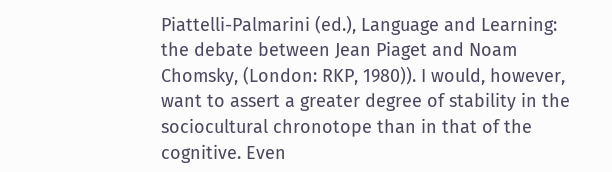Piattelli-Palmarini (ed.), Language and Learning: the debate between Jean Piaget and Noam Chomsky, (London: RKP, 1980)). I would, however, want to assert a greater degree of stability in the sociocultural chronotope than in that of the cognitive. Even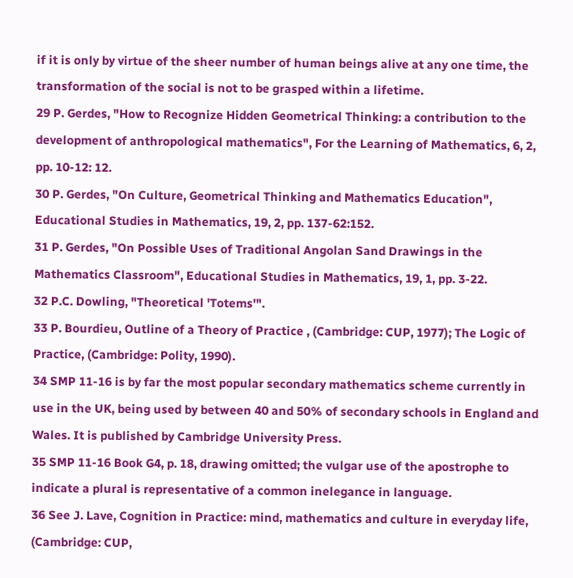if it is only by virtue of the sheer number of human beings alive at any one time, the transformation of the social is not to be grasped within a lifetime.
29 P. Gerdes, "How to Recognize Hidden Geometrical Thinking: a contribution to the development of anthropological mathematics", For the Learning of Mathematics, 6, 2, pp. 10-12: 12.
30 P. Gerdes, "On Culture, Geometrical Thinking and Mathematics Education", Educational Studies in Mathematics, 19, 2, pp. 137-62:152.
31 P. Gerdes, "On Possible Uses of Traditional Angolan Sand Drawings in the Mathematics Classroom", Educational Studies in Mathematics, 19, 1, pp. 3-22.
32 P.C. Dowling, "Theoretical 'Totems'".
33 P. Bourdieu, Outline of a Theory of Practice , (Cambridge: CUP, 1977); The Logic of Practice, (Cambridge: Polity, 1990).
34 SMP 11-16 is by far the most popular secondary mathematics scheme currently in use in the UK, being used by between 40 and 50% of secondary schools in England and Wales. It is published by Cambridge University Press.
35 SMP 11-16 Book G4, p. 18, drawing omitted; the vulgar use of the apostrophe to indicate a plural is representative of a common inelegance in language.
36 See J. Lave, Cognition in Practice: mind, mathematics and culture in everyday life, (Cambridge: CUP,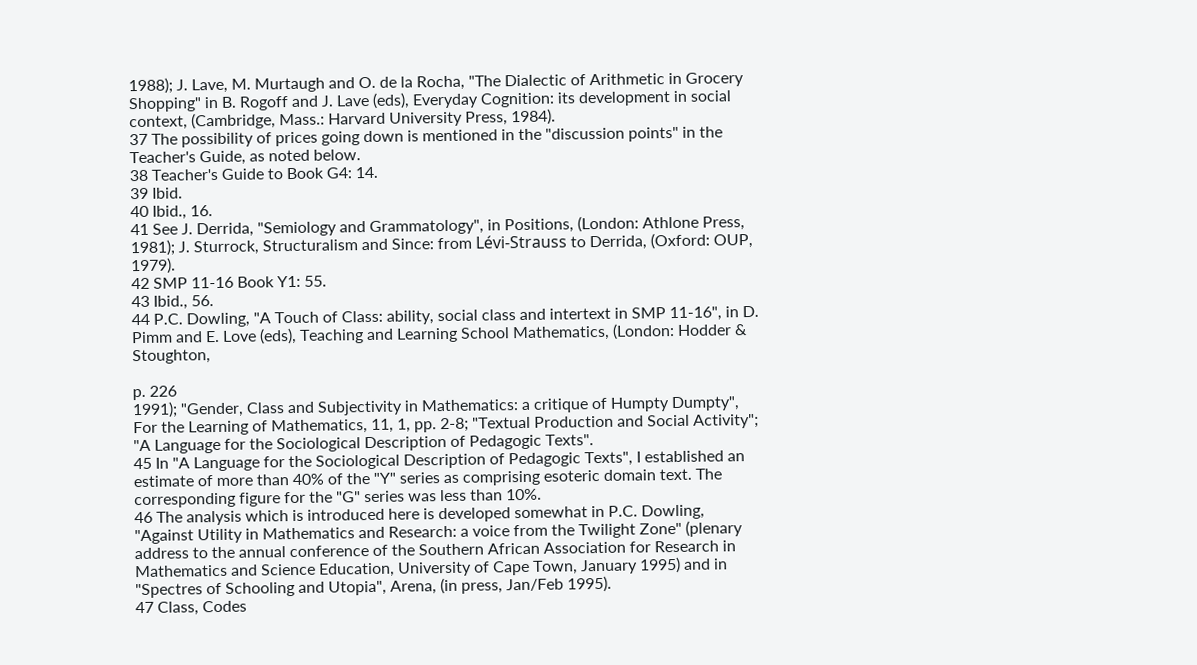1988); J. Lave, M. Murtaugh and O. de la Rocha, "The Dialectic of Arithmetic in Grocery Shopping" in B. Rogoff and J. Lave (eds), Everyday Cognition: its development in social context, (Cambridge, Mass.: Harvard University Press, 1984).
37 The possibility of prices going down is mentioned in the "discussion points" in the Teacher's Guide, as noted below.
38 Teacher's Guide to Book G4: 14.
39 Ibid.
40 Ibid., 16.
41 See J. Derrida, "Semiology and Grammatology", in Positions, (London: Athlone Press, 1981); J. Sturrock, Structuralism and Since: from Lévi-Strauss to Derrida, (Oxford: OUP, 1979).
42 SMP 11-16 Book Y1: 55.
43 Ibid., 56.
44 P.C. Dowling, "A Touch of Class: ability, social class and intertext in SMP 11-16", in D. Pimm and E. Love (eds), Teaching and Learning School Mathematics, (London: Hodder & Stoughton,

p. 226
1991); "Gender, Class and Subjectivity in Mathematics: a critique of Humpty Dumpty", For the Learning of Mathematics, 11, 1, pp. 2-8; "Textual Production and Social Activity"; "A Language for the Sociological Description of Pedagogic Texts".
45 In "A Language for the Sociological Description of Pedagogic Texts", I established an estimate of more than 40% of the "Y" series as comprising esoteric domain text. The corresponding figure for the "G" series was less than 10%.
46 The analysis which is introduced here is developed somewhat in P.C. Dowling, "Against Utility in Mathematics and Research: a voice from the Twilight Zone" (plenary address to the annual conference of the Southern African Association for Research in Mathematics and Science Education, University of Cape Town, January 1995) and in "Spectres of Schooling and Utopia", Arena, (in press, Jan/Feb 1995).
47 Class, Codes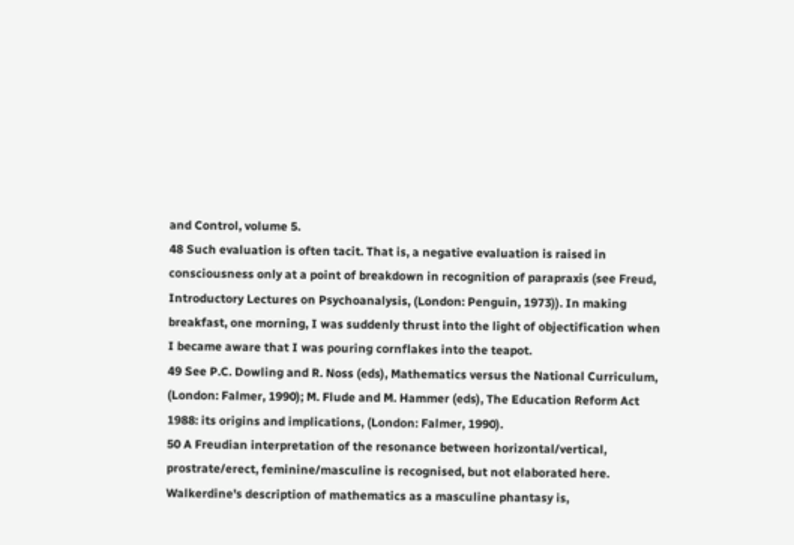and Control, volume 5.
48 Such evaluation is often tacit. That is, a negative evaluation is raised in consciousness only at a point of breakdown in recognition of parapraxis (see Freud, Introductory Lectures on Psychoanalysis, (London: Penguin, 1973)). In making breakfast, one morning, I was suddenly thrust into the light of objectification when I became aware that I was pouring cornflakes into the teapot.
49 See P.C. Dowling and R. Noss (eds), Mathematics versus the National Curriculum, (London: Falmer, 1990); M. Flude and M. Hammer (eds), The Education Reform Act 1988: its origins and implications, (London: Falmer, 1990).
50 A Freudian interpretation of the resonance between horizontal/vertical, prostrate/erect, feminine/masculine is recognised, but not elaborated here. Walkerdine's description of mathematics as a masculine phantasy is,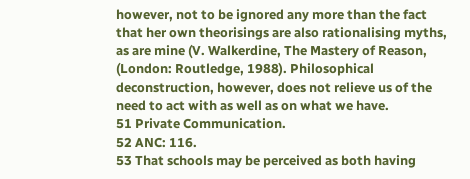however, not to be ignored any more than the fact that her own theorisings are also rationalising myths, as are mine (V. Walkerdine, The Mastery of Reason, (London: Routledge, 1988). Philosophical deconstruction, however, does not relieve us of the need to act with as well as on what we have.
51 Private Communication.
52 ANC: 116.
53 That schools may be perceived as both having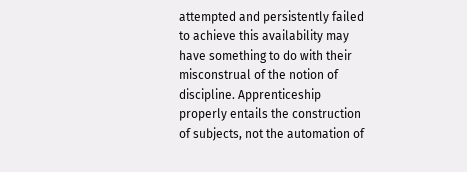attempted and persistently failed to achieve this availability may have something to do with their misconstrual of the notion of discipline. Apprenticeship properly entails the construction of subjects, not the automation of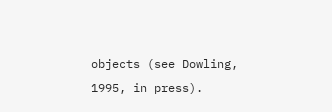objects (see Dowling, 1995, in press).